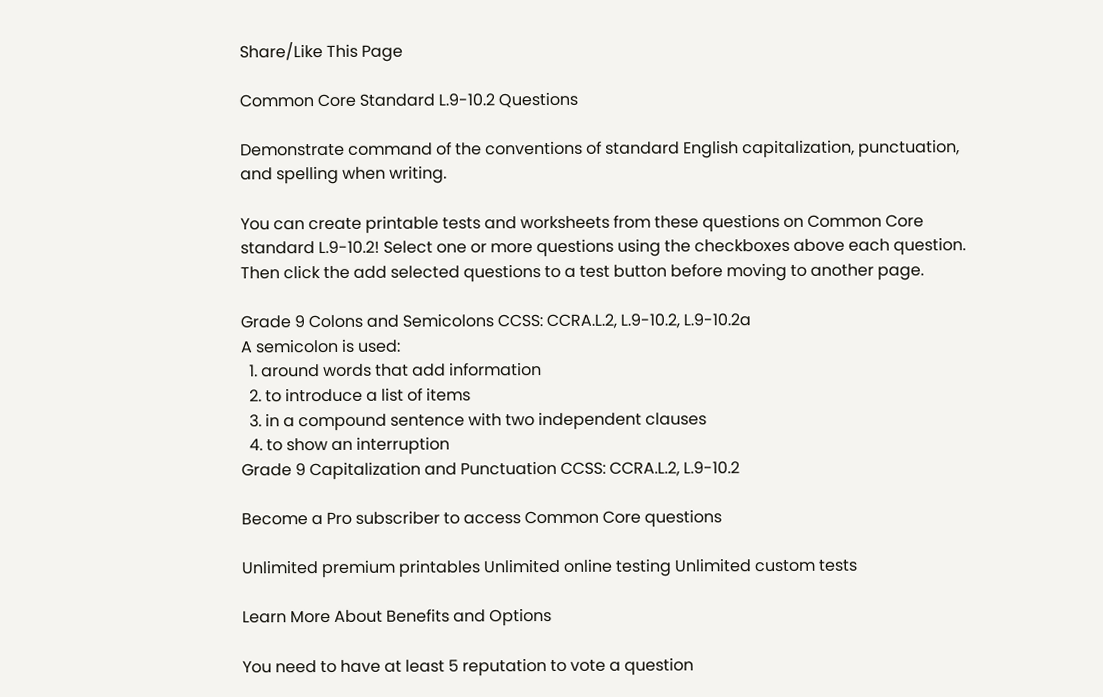Share/Like This Page

Common Core Standard L.9-10.2 Questions

Demonstrate command of the conventions of standard English capitalization, punctuation, and spelling when writing.

You can create printable tests and worksheets from these questions on Common Core standard L.9-10.2! Select one or more questions using the checkboxes above each question. Then click the add selected questions to a test button before moving to another page.

Grade 9 Colons and Semicolons CCSS: CCRA.L.2, L.9-10.2, L.9-10.2a
A semicolon is used:
  1. around words that add information
  2. to introduce a list of items
  3. in a compound sentence with two independent clauses
  4. to show an interruption
Grade 9 Capitalization and Punctuation CCSS: CCRA.L.2, L.9-10.2

Become a Pro subscriber to access Common Core questions

Unlimited premium printables Unlimited online testing Unlimited custom tests

Learn More About Benefits and Options

You need to have at least 5 reputation to vote a question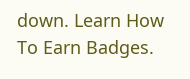down. Learn How To Earn Badges.